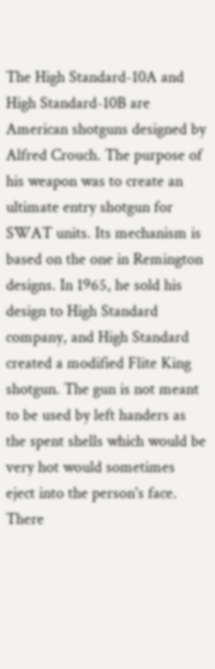The High Standard-10A and High Standard-10B are American shotguns designed by Alfred Crouch. The purpose of his weapon was to create an ultimate entry shotgun for SWAT units. Its mechanism is based on the one in Remington designs. In 1965, he sold his design to High Standard company, and High Standard created a modified Flite King shotgun. The gun is not meant to be used by left handers as the spent shells which would be very hot would sometimes eject into the person's face. There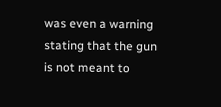was even a warning stating that the gun is not meant to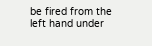be fired from the left hand under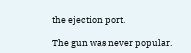the ejection port.

The gun was never popular.